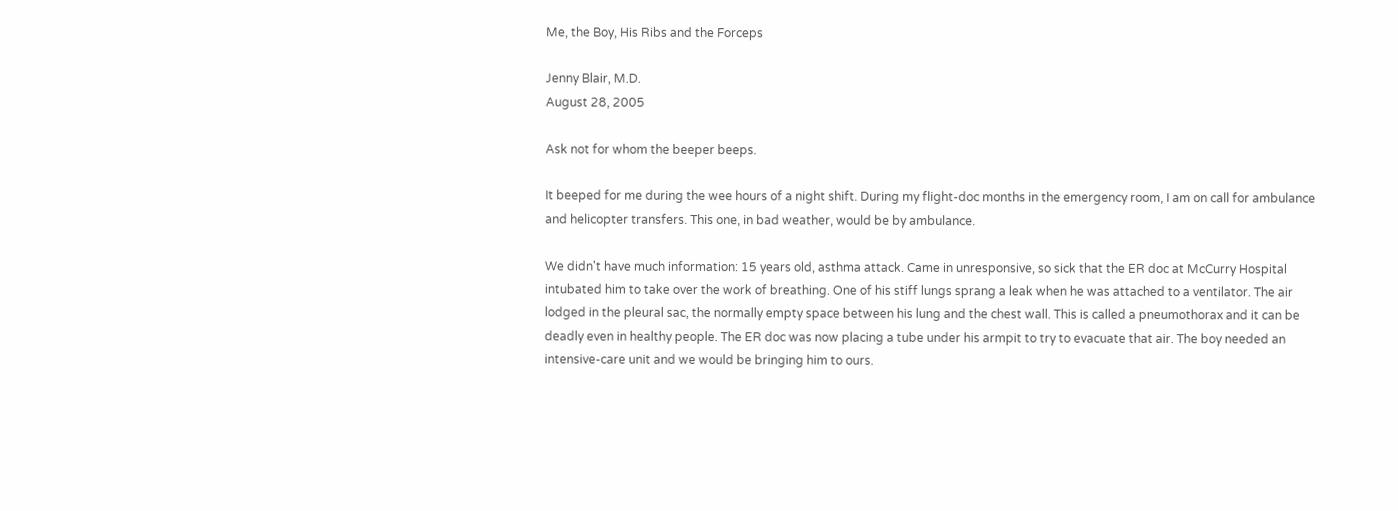Me, the Boy, His Ribs and the Forceps

Jenny Blair, M.D.
August 28, 2005

Ask not for whom the beeper beeps.

It beeped for me during the wee hours of a night shift. During my flight-doc months in the emergency room, I am on call for ambulance and helicopter transfers. This one, in bad weather, would be by ambulance.

We didn't have much information: 15 years old, asthma attack. Came in unresponsive, so sick that the ER doc at McCurry Hospital intubated him to take over the work of breathing. One of his stiff lungs sprang a leak when he was attached to a ventilator. The air lodged in the pleural sac, the normally empty space between his lung and the chest wall. This is called a pneumothorax and it can be deadly even in healthy people. The ER doc was now placing a tube under his armpit to try to evacuate that air. The boy needed an intensive-care unit and we would be bringing him to ours.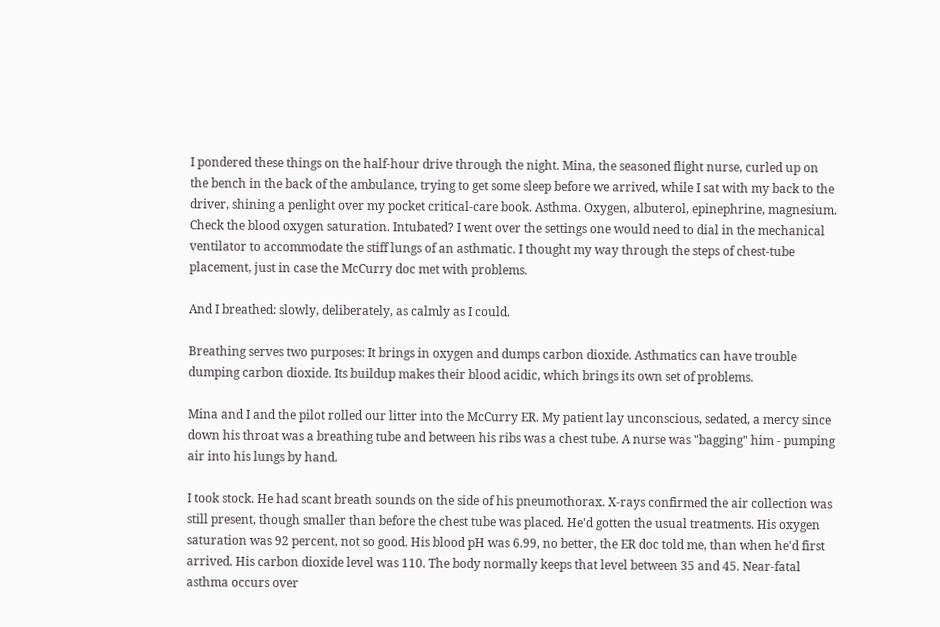I pondered these things on the half-hour drive through the night. Mina, the seasoned flight nurse, curled up on the bench in the back of the ambulance, trying to get some sleep before we arrived, while I sat with my back to the driver, shining a penlight over my pocket critical-care book. Asthma. Oxygen, albuterol, epinephrine, magnesium. Check the blood oxygen saturation. Intubated? I went over the settings one would need to dial in the mechanical ventilator to accommodate the stiff lungs of an asthmatic. I thought my way through the steps of chest-tube placement, just in case the McCurry doc met with problems.

And I breathed: slowly, deliberately, as calmly as I could.

Breathing serves two purposes: It brings in oxygen and dumps carbon dioxide. Asthmatics can have trouble dumping carbon dioxide. Its buildup makes their blood acidic, which brings its own set of problems.

Mina and I and the pilot rolled our litter into the McCurry ER. My patient lay unconscious, sedated, a mercy since down his throat was a breathing tube and between his ribs was a chest tube. A nurse was "bagging" him - pumping air into his lungs by hand.

I took stock. He had scant breath sounds on the side of his pneumothorax. X-rays confirmed the air collection was still present, though smaller than before the chest tube was placed. He'd gotten the usual treatments. His oxygen saturation was 92 percent, not so good. His blood pH was 6.99, no better, the ER doc told me, than when he'd first arrived. His carbon dioxide level was 110. The body normally keeps that level between 35 and 45. Near-fatal asthma occurs over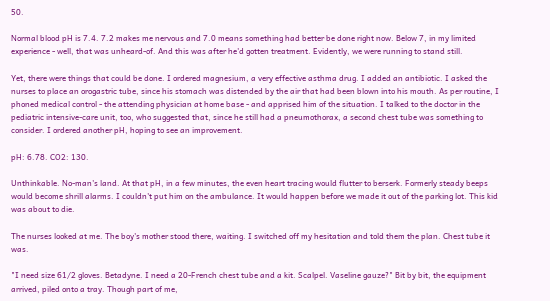50.

Normal blood pH is 7.4. 7.2 makes me nervous and 7.0 means something had better be done right now. Below 7, in my limited experience - well, that was unheard-of. And this was after he'd gotten treatment. Evidently, we were running to stand still.

Yet, there were things that could be done. I ordered magnesium, a very effective asthma drug. I added an antibiotic. I asked the nurses to place an orogastric tube, since his stomach was distended by the air that had been blown into his mouth. As per routine, I phoned medical control - the attending physician at home base - and apprised him of the situation. I talked to the doctor in the pediatric intensive-care unit, too, who suggested that, since he still had a pneumothorax, a second chest tube was something to consider. I ordered another pH, hoping to see an improvement.

pH: 6.78. CO2: 130.

Unthinkable. No-man's land. At that pH, in a few minutes, the even heart tracing would flutter to berserk. Formerly steady beeps would become shrill alarms. I couldn't put him on the ambulance. It would happen before we made it out of the parking lot. This kid was about to die.

The nurses looked at me. The boy's mother stood there, waiting. I switched off my hesitation and told them the plan. Chest tube it was.

"I need size 61/2 gloves. Betadyne. I need a 20-French chest tube and a kit. Scalpel. Vaseline gauze?" Bit by bit, the equipment arrived, piled onto a tray. Though part of me,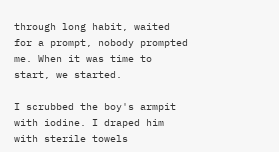through long habit, waited for a prompt, nobody prompted me. When it was time to start, we started.

I scrubbed the boy's armpit with iodine. I draped him with sterile towels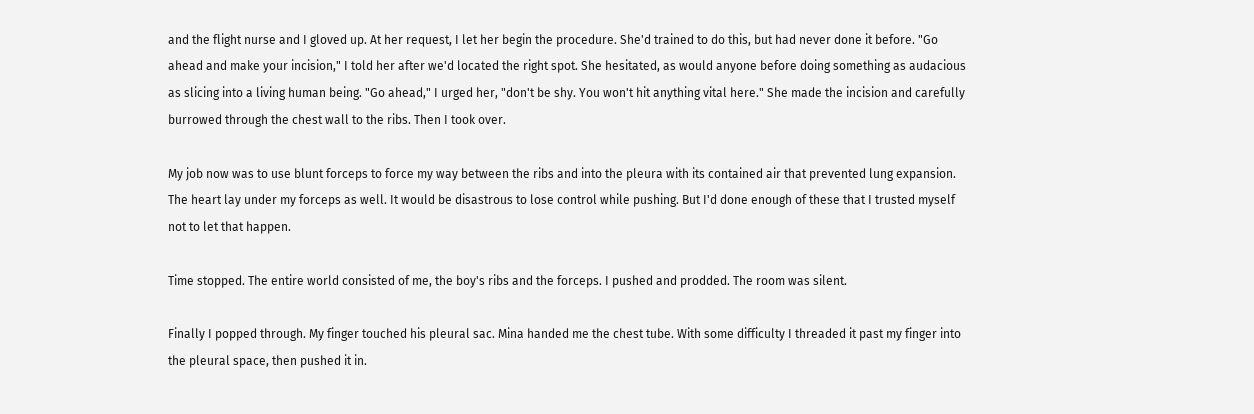and the flight nurse and I gloved up. At her request, I let her begin the procedure. She'd trained to do this, but had never done it before. "Go ahead and make your incision," I told her after we'd located the right spot. She hesitated, as would anyone before doing something as audacious as slicing into a living human being. "Go ahead," I urged her, "don't be shy. You won't hit anything vital here." She made the incision and carefully burrowed through the chest wall to the ribs. Then I took over.

My job now was to use blunt forceps to force my way between the ribs and into the pleura with its contained air that prevented lung expansion. The heart lay under my forceps as well. It would be disastrous to lose control while pushing. But I'd done enough of these that I trusted myself not to let that happen.

Time stopped. The entire world consisted of me, the boy's ribs and the forceps. I pushed and prodded. The room was silent.

Finally I popped through. My finger touched his pleural sac. Mina handed me the chest tube. With some difficulty I threaded it past my finger into the pleural space, then pushed it in.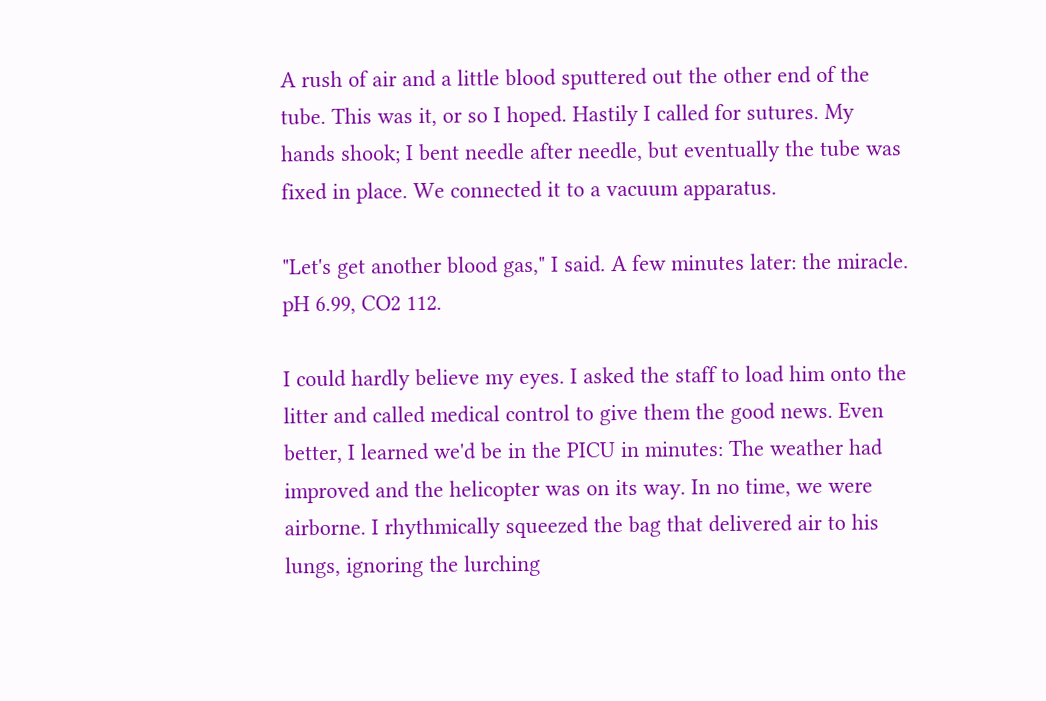A rush of air and a little blood sputtered out the other end of the tube. This was it, or so I hoped. Hastily I called for sutures. My hands shook; I bent needle after needle, but eventually the tube was fixed in place. We connected it to a vacuum apparatus.

"Let's get another blood gas," I said. A few minutes later: the miracle. pH 6.99, CO2 112.

I could hardly believe my eyes. I asked the staff to load him onto the litter and called medical control to give them the good news. Even better, I learned we'd be in the PICU in minutes: The weather had improved and the helicopter was on its way. In no time, we were airborne. I rhythmically squeezed the bag that delivered air to his lungs, ignoring the lurching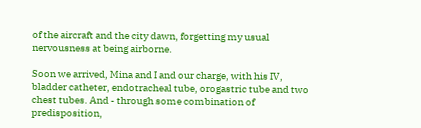of the aircraft and the city dawn, forgetting my usual nervousness at being airborne.

Soon we arrived, Mina and I and our charge, with his IV, bladder catheter, endotracheal tube, orogastric tube and two chest tubes. And - through some combination of predisposition,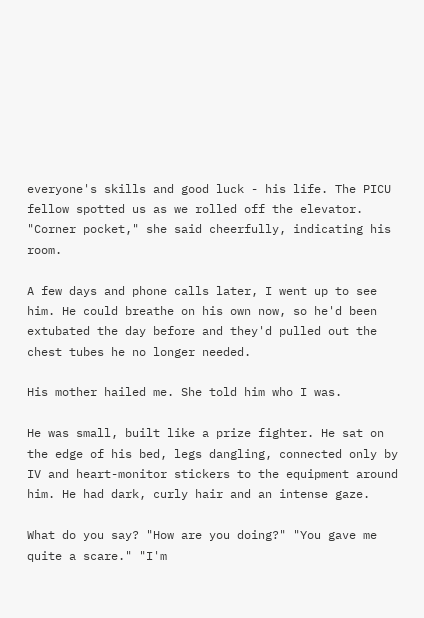everyone's skills and good luck - his life. The PICU fellow spotted us as we rolled off the elevator. "Corner pocket," she said cheerfully, indicating his room.

A few days and phone calls later, I went up to see him. He could breathe on his own now, so he'd been extubated the day before and they'd pulled out the chest tubes he no longer needed.

His mother hailed me. She told him who I was.

He was small, built like a prize fighter. He sat on the edge of his bed, legs dangling, connected only by IV and heart-monitor stickers to the equipment around him. He had dark, curly hair and an intense gaze.

What do you say? "How are you doing?" "You gave me quite a scare." "I'm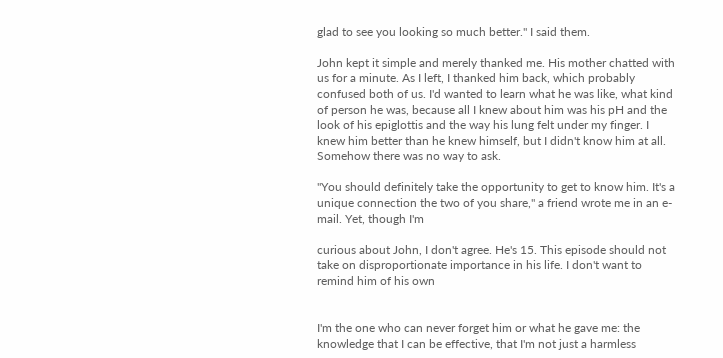glad to see you looking so much better." I said them.

John kept it simple and merely thanked me. His mother chatted with us for a minute. As I left, I thanked him back, which probably confused both of us. I'd wanted to learn what he was like, what kind of person he was, because all I knew about him was his pH and the look of his epiglottis and the way his lung felt under my finger. I knew him better than he knew himself, but I didn't know him at all. Somehow there was no way to ask.

"You should definitely take the opportunity to get to know him. It's a unique connection the two of you share," a friend wrote me in an e-mail. Yet, though I'm

curious about John, I don't agree. He's 15. This episode should not take on disproportionate importance in his life. I don't want to remind him of his own


I'm the one who can never forget him or what he gave me: the knowledge that I can be effective, that I'm not just a harmless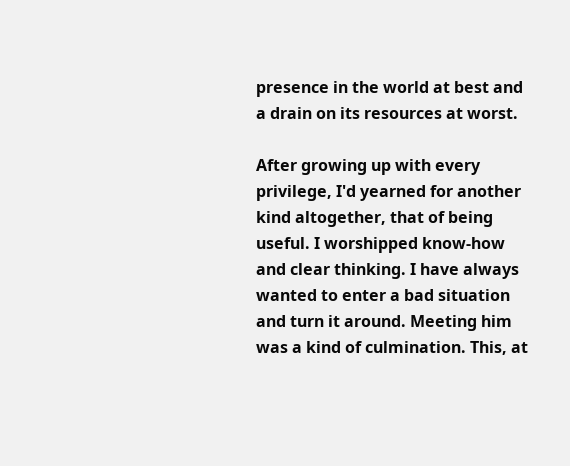presence in the world at best and a drain on its resources at worst.

After growing up with every privilege, I'd yearned for another kind altogether, that of being useful. I worshipped know-how and clear thinking. I have always wanted to enter a bad situation and turn it around. Meeting him was a kind of culmination. This, at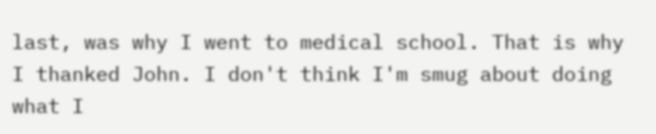last, was why I went to medical school. That is why I thanked John. I don't think I'm smug about doing what I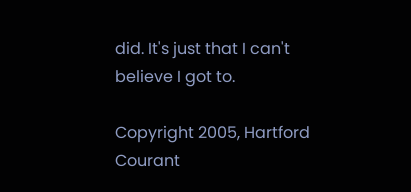did. It's just that I can't believe I got to.

Copyright 2005, Hartford Courant